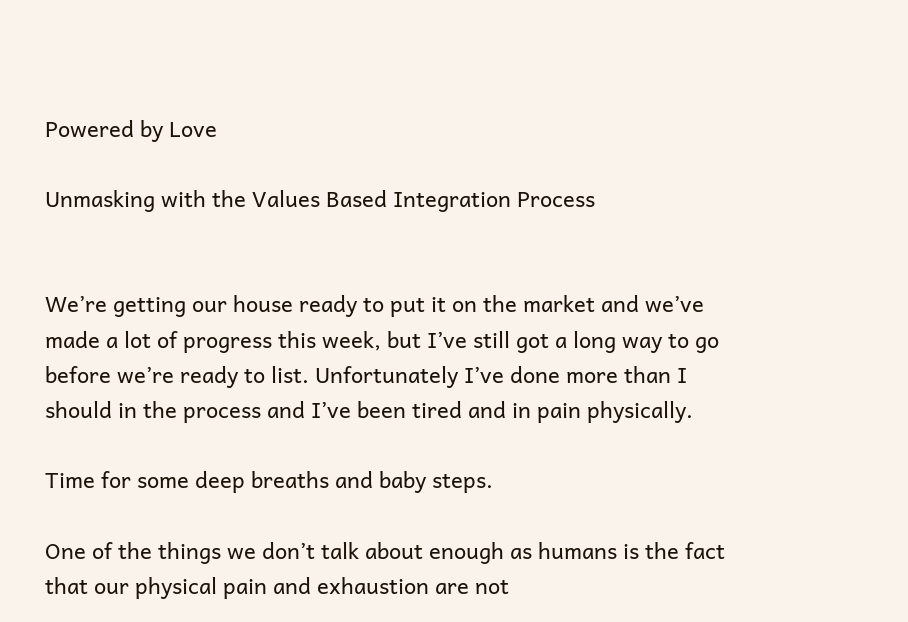Powered by Love

Unmasking with the Values Based Integration Process


We’re getting our house ready to put it on the market and we’ve made a lot of progress this week, but I’ve still got a long way to go before we’re ready to list. Unfortunately I’ve done more than I should in the process and I’ve been tired and in pain physically.

Time for some deep breaths and baby steps.

One of the things we don’t talk about enough as humans is the fact that our physical pain and exhaustion are not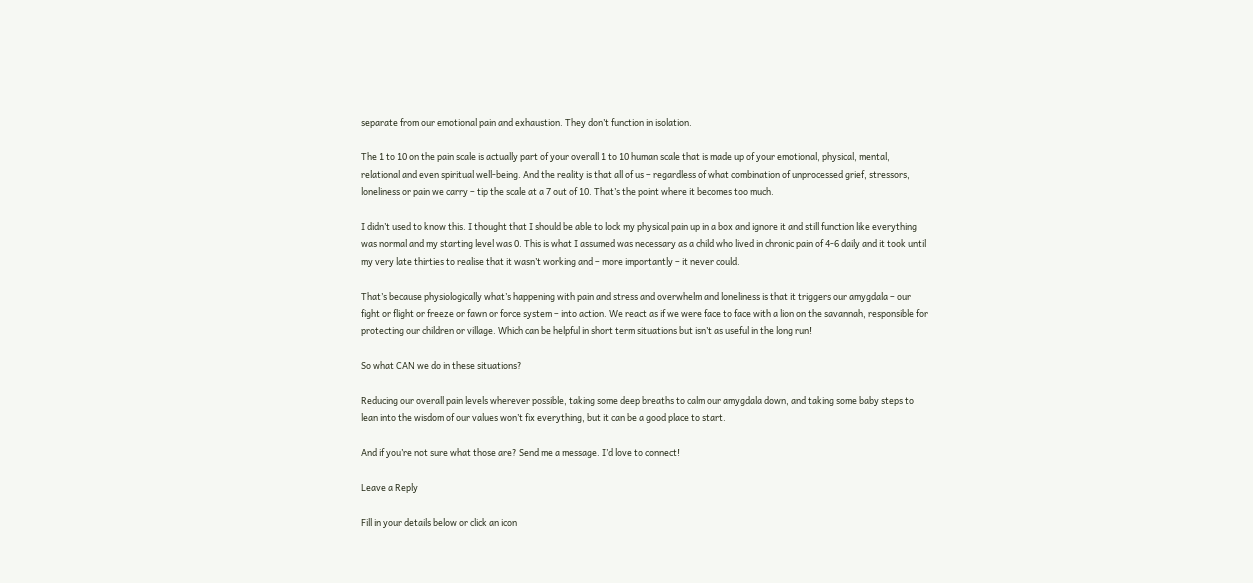separate from our emotional pain and exhaustion. They don’t function in isolation.

The 1 to 10 on the pain scale is actually part of your overall 1 to 10 human scale that is made up of your emotional, physical, mental, relational and even spiritual well-being. And the reality is that all of us – regardless of what combination of unprocessed grief, stressors, loneliness or pain we carry – tip the scale at a 7 out of 10. That’s the point where it becomes too much.

I didn’t used to know this. I thought that I should be able to lock my physical pain up in a box and ignore it and still function like everything was normal and my starting level was 0. This is what I assumed was necessary as a child who lived in chronic pain of 4-6 daily and it took until my very late thirties to realise that it wasn’t working and – more importantly – it never could.

That’s because physiologically what’s happening with pain and stress and overwhelm and loneliness is that it triggers our amygdala – our fight or flight or freeze or fawn or force system – into action. We react as if we were face to face with a lion on the savannah, responsible for protecting our children or village. Which can be helpful in short term situations but isn’t as useful in the long run!

So what CAN we do in these situations?

Reducing our overall pain levels wherever possible, taking some deep breaths to calm our amygdala down, and taking some baby steps to lean into the wisdom of our values won’t fix everything, but it can be a good place to start.

And if you’re not sure what those are? Send me a message. I’d love to connect!

Leave a Reply

Fill in your details below or click an icon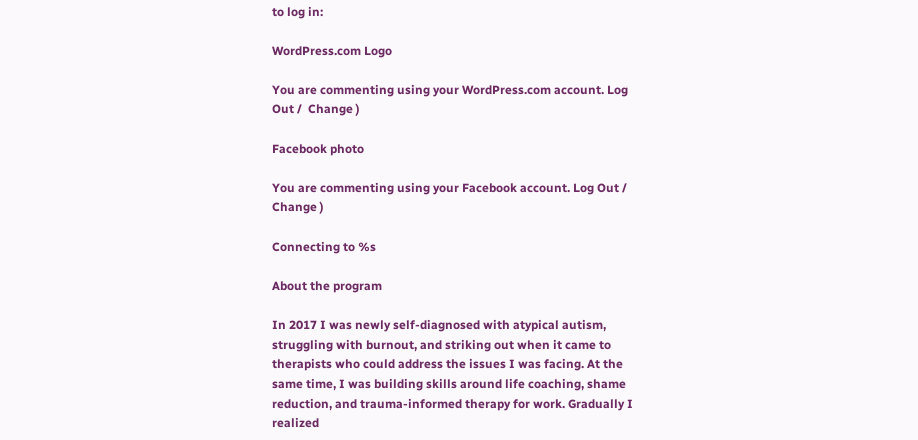to log in:

WordPress.com Logo

You are commenting using your WordPress.com account. Log Out /  Change )

Facebook photo

You are commenting using your Facebook account. Log Out /  Change )

Connecting to %s

About the program

In 2017 I was newly self-diagnosed with atypical autism, struggling with burnout, and striking out when it came to therapists who could address the issues I was facing. At the same time, I was building skills around life coaching, shame reduction, and trauma-informed therapy for work. Gradually I realized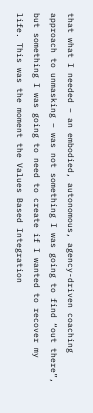that what I needed – an embodied, autonomous, agency-driven coaching approach to unmasking – was not something I was going to find “out there”, but something I was going to need to create if I wanted to recover my life. This was the moment the Values Based Integration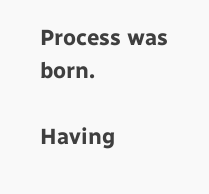Process was born.

Having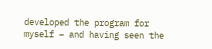developed the program for myself – and having seen the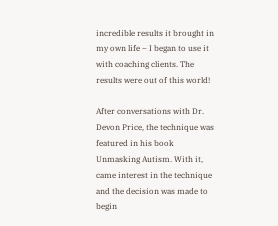incredible results it brought in my own life – I began to use it with coaching clients. The results were out of this world!

After conversations with Dr. Devon Price, the technique was featured in his book Unmasking Autism. With it, came interest in the technique and the decision was made to begin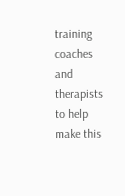training coaches and therapists to help make this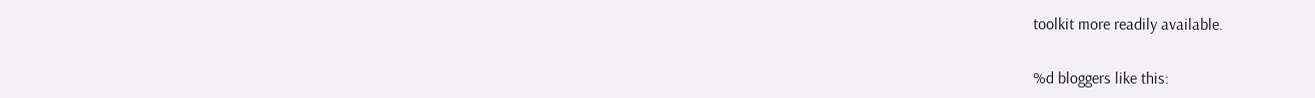toolkit more readily available.


%d bloggers like this: